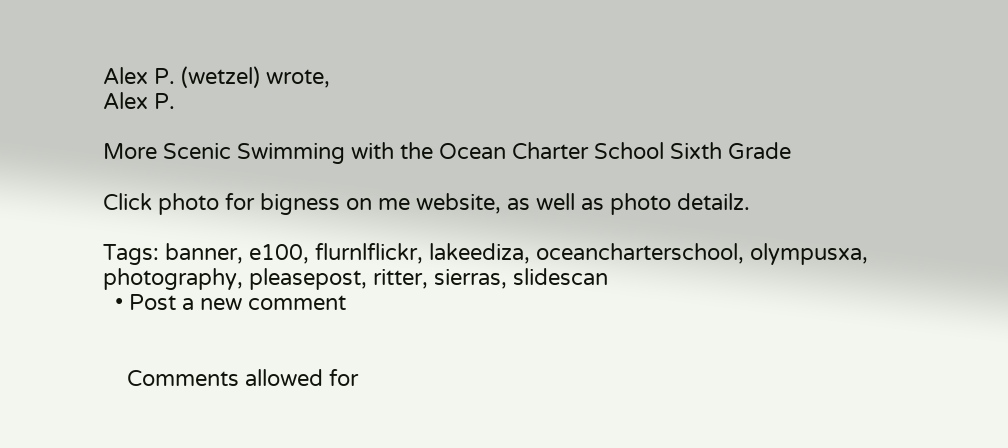Alex P. (wetzel) wrote,
Alex P.

More Scenic Swimming with the Ocean Charter School Sixth Grade

Click photo for bigness on me website, as well as photo detailz.

Tags: banner, e100, flurnlflickr, lakeediza, oceancharterschool, olympusxa, photography, pleasepost, ritter, sierras, slidescan
  • Post a new comment


    Comments allowed for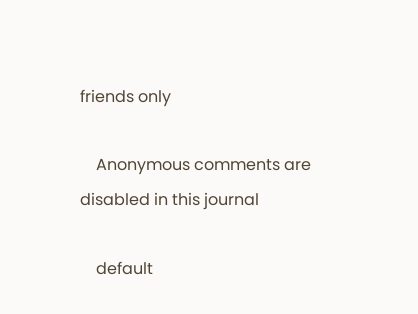friends only

    Anonymous comments are disabled in this journal

    default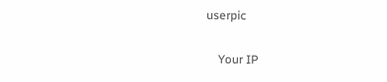userpic

    Your IP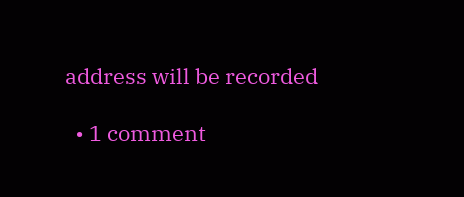address will be recorded

  • 1 comment